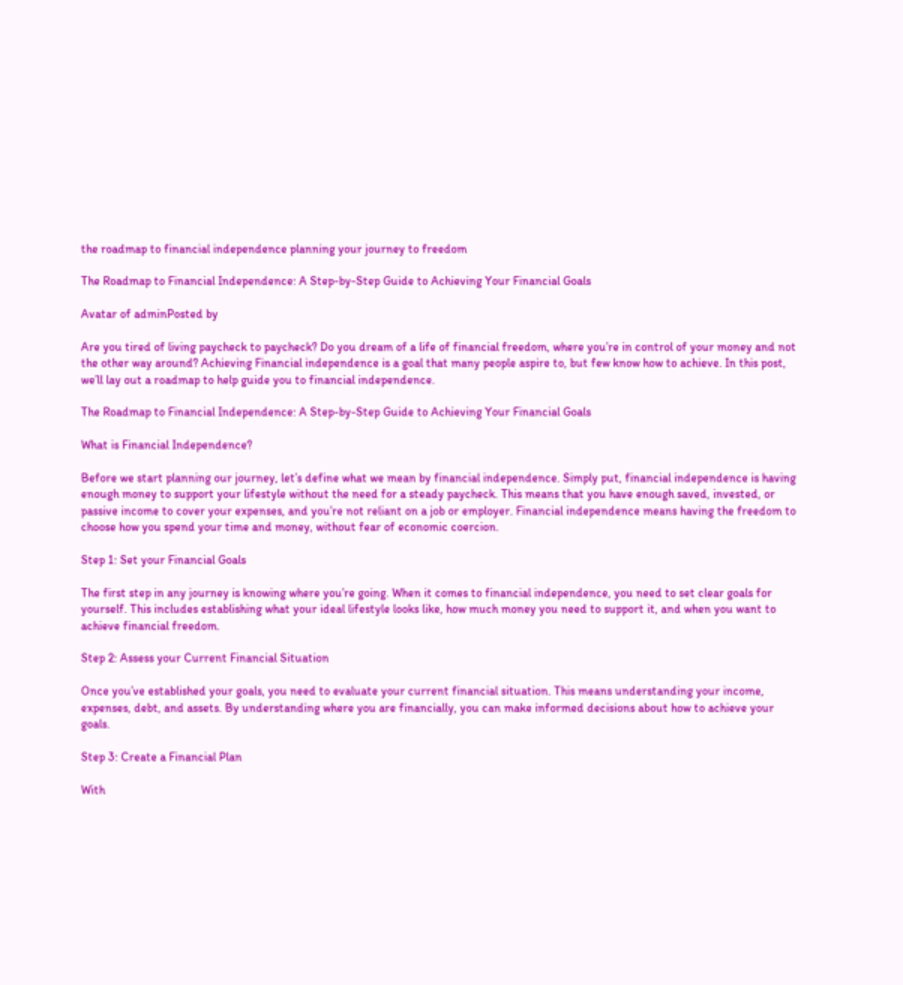the roadmap to financial independence planning your journey to freedom

The Roadmap to Financial Independence: A Step-by-Step Guide to Achieving Your Financial Goals

Avatar of adminPosted by

Are you tired of living paycheck to paycheck? Do you dream of a life of financial freedom, where you’re in control of your money and not the other way around? Achieving Financial independence is a goal that many people aspire to, but few know how to achieve. In this post, we’ll lay out a roadmap to help guide you to financial independence.

The Roadmap to Financial Independence: A Step-by-Step Guide to Achieving Your Financial Goals

What is Financial Independence?

Before we start planning our journey, let’s define what we mean by financial independence. Simply put, financial independence is having enough money to support your lifestyle without the need for a steady paycheck. This means that you have enough saved, invested, or passive income to cover your expenses, and you’re not reliant on a job or employer. Financial independence means having the freedom to choose how you spend your time and money, without fear of economic coercion.

Step 1: Set your Financial Goals

The first step in any journey is knowing where you’re going. When it comes to financial independence, you need to set clear goals for yourself. This includes establishing what your ideal lifestyle looks like, how much money you need to support it, and when you want to achieve financial freedom.

Step 2: Assess your Current Financial Situation

Once you’ve established your goals, you need to evaluate your current financial situation. This means understanding your income, expenses, debt, and assets. By understanding where you are financially, you can make informed decisions about how to achieve your goals.

Step 3: Create a Financial Plan

With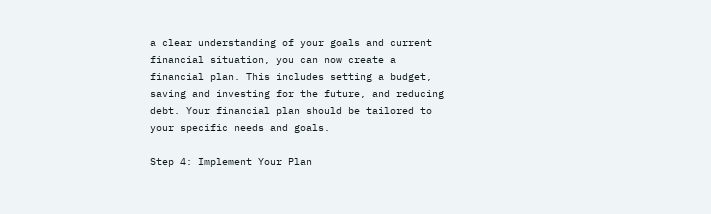a clear understanding of your goals and current financial situation, you can now create a financial plan. This includes setting a budget, saving and investing for the future, and reducing debt. Your financial plan should be tailored to your specific needs and goals.

Step 4: Implement Your Plan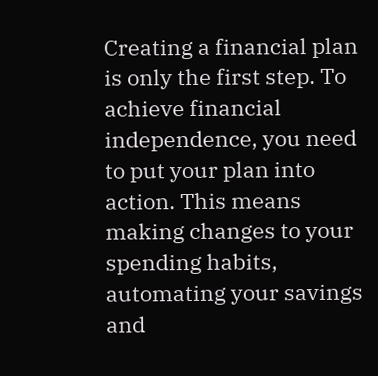Creating a financial plan is only the first step. To achieve financial independence, you need to put your plan into action. This means making changes to your spending habits, automating your savings and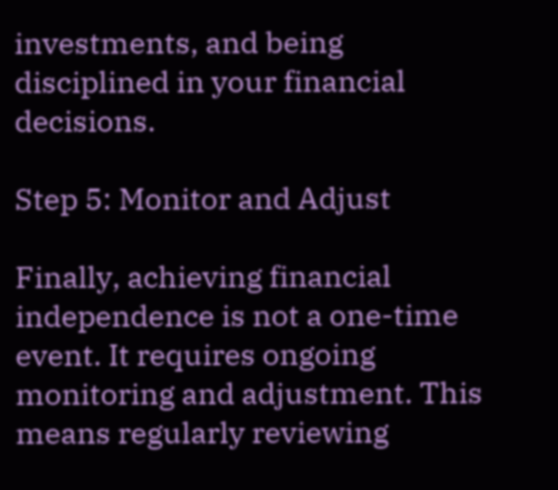investments, and being disciplined in your financial decisions.

Step 5: Monitor and Adjust

Finally, achieving financial independence is not a one-time event. It requires ongoing monitoring and adjustment. This means regularly reviewing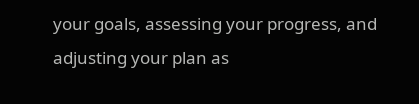your goals, assessing your progress, and adjusting your plan as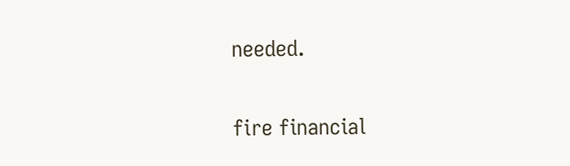needed.

fire financial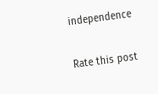independence

Rate this post